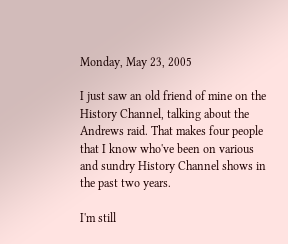Monday, May 23, 2005

I just saw an old friend of mine on the History Channel, talking about the Andrews raid. That makes four people that I know who've been on various and sundry History Channel shows in the past two years.

I'm still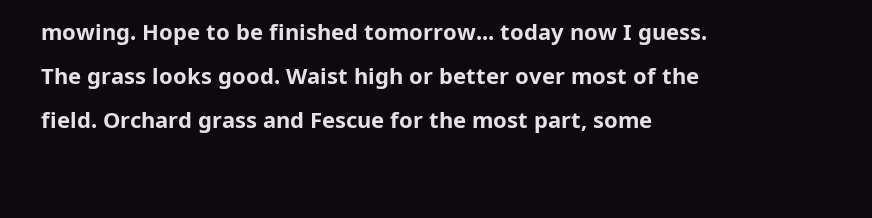mowing. Hope to be finished tomorrow... today now I guess. The grass looks good. Waist high or better over most of the field. Orchard grass and Fescue for the most part, some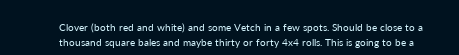Clover (both red and white) and some Vetch in a few spots. Should be close to a thousand square bales and maybe thirty or forty 4x4 rolls. This is going to be a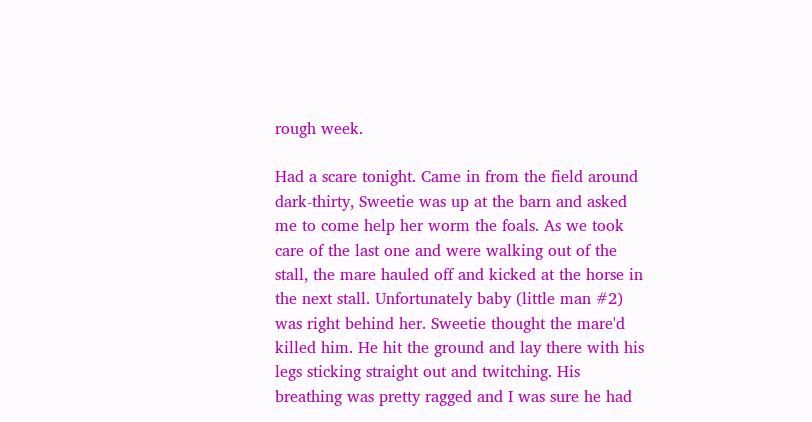rough week.

Had a scare tonight. Came in from the field around dark-thirty, Sweetie was up at the barn and asked me to come help her worm the foals. As we took care of the last one and were walking out of the stall, the mare hauled off and kicked at the horse in the next stall. Unfortunately baby (little man #2) was right behind her. Sweetie thought the mare'd killed him. He hit the ground and lay there with his legs sticking straight out and twitching. His breathing was pretty ragged and I was sure he had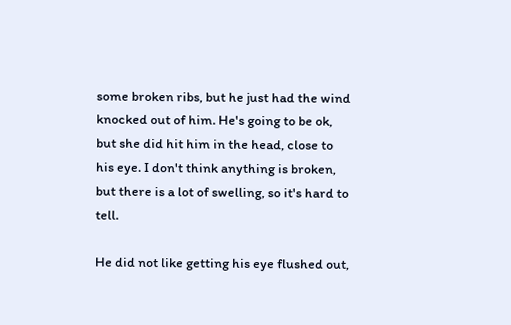some broken ribs, but he just had the wind knocked out of him. He's going to be ok, but she did hit him in the head, close to his eye. I don't think anything is broken, but there is a lot of swelling, so it's hard to tell.

He did not like getting his eye flushed out,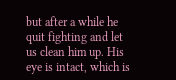but after a while he quit fighting and let us clean him up. His eye is intact, which is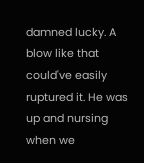damned lucky. A blow like that could've easily ruptured it. He was up and nursing when we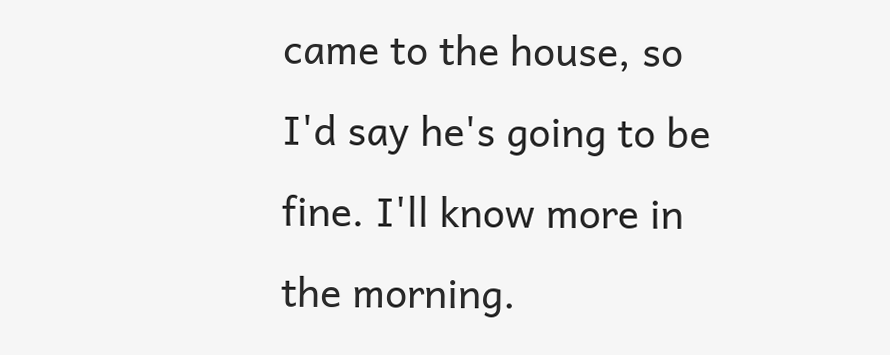came to the house, so I'd say he's going to be fine. I'll know more in the morning.